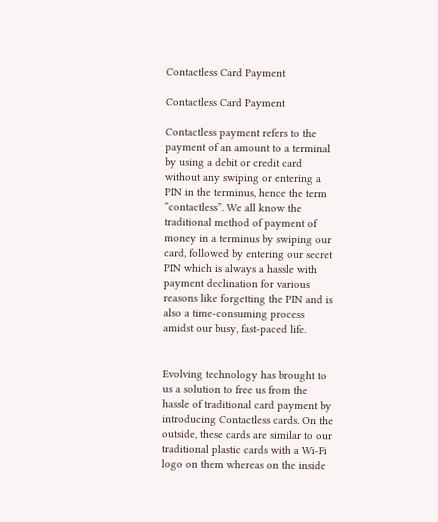Contactless Card Payment

Contactless Card Payment

Contactless payment refers to the payment of an amount to a terminal by using a debit or credit card without any swiping or entering a PIN in the terminus, hence the term “contactless”. We all know the traditional method of payment of money in a terminus by swiping our card, followed by entering our secret PIN which is always a hassle with payment declination for various reasons like forgetting the PIN and is also a time-consuming process amidst our busy, fast-paced life.


Evolving technology has brought to us a solution to free us from the hassle of traditional card payment by introducing Contactless cards. On the outside, these cards are similar to our traditional plastic cards with a Wi-Fi logo on them whereas on the inside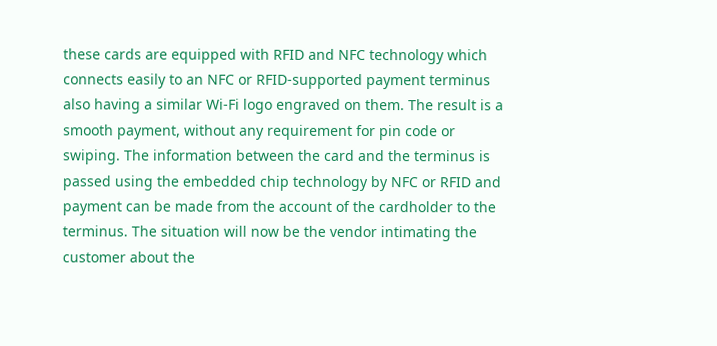these cards are equipped with RFID and NFC technology which connects easily to an NFC or RFID-supported payment terminus also having a similar Wi-Fi logo engraved on them. The result is a smooth payment, without any requirement for pin code or swiping. The information between the card and the terminus is passed using the embedded chip technology by NFC or RFID and payment can be made from the account of the cardholder to the terminus. The situation will now be the vendor intimating the customer about the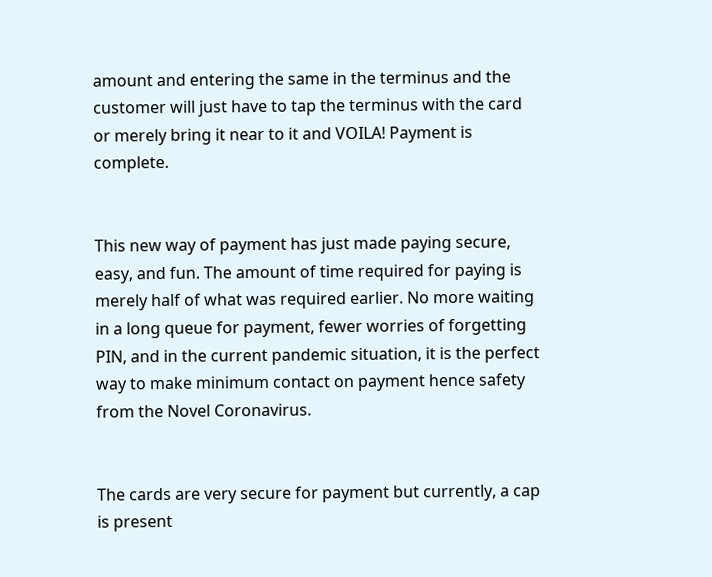amount and entering the same in the terminus and the customer will just have to tap the terminus with the card or merely bring it near to it and VOILA! Payment is complete.


This new way of payment has just made paying secure, easy, and fun. The amount of time required for paying is merely half of what was required earlier. No more waiting in a long queue for payment, fewer worries of forgetting PIN, and in the current pandemic situation, it is the perfect way to make minimum contact on payment hence safety from the Novel Coronavirus.


The cards are very secure for payment but currently, a cap is present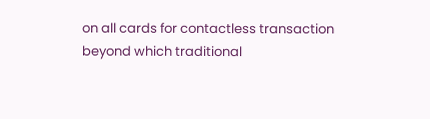on all cards for contactless transaction beyond which traditional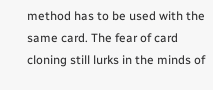method has to be used with the same card. The fear of card cloning still lurks in the minds of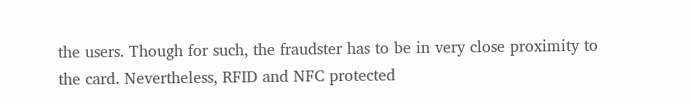the users. Though for such, the fraudster has to be in very close proximity to the card. Nevertheless, RFID and NFC protected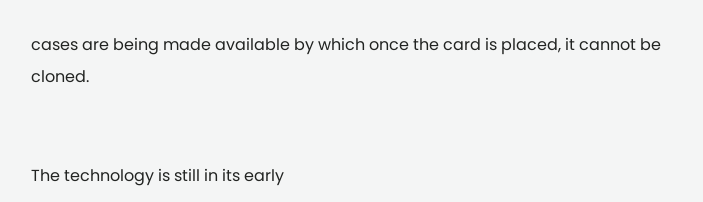cases are being made available by which once the card is placed, it cannot be cloned.


The technology is still in its early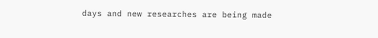days and new researches are being made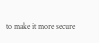to make it more secure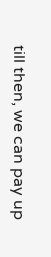till then, we can pay up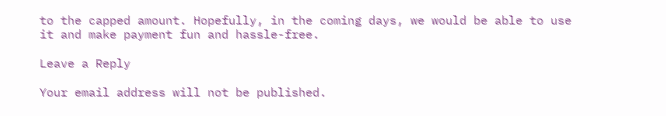to the capped amount. Hopefully, in the coming days, we would be able to use it and make payment fun and hassle-free.

Leave a Reply

Your email address will not be published.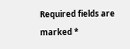Required fields are marked *